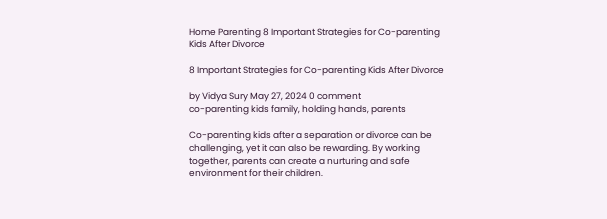Home Parenting 8 Important Strategies for Co-parenting Kids After Divorce

8 Important Strategies for Co-parenting Kids After Divorce

by Vidya Sury May 27, 2024 0 comment
co-parenting kids family, holding hands, parents

Co-parenting kids after a separation or divorce can be challenging, yet it can also be rewarding. By working together, parents can create a nurturing and safe environment for their children.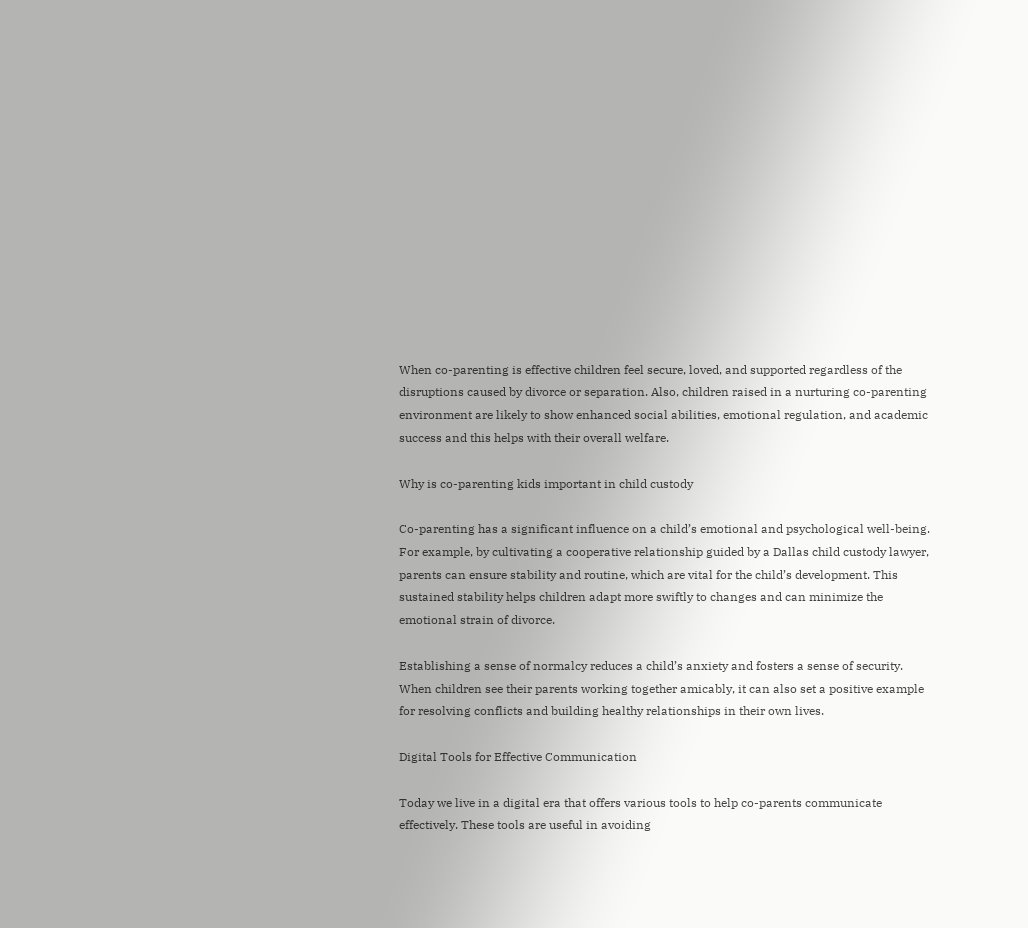When co-parenting is effective children feel secure, loved, and supported regardless of the disruptions caused by divorce or separation. Also, children raised in a nurturing co-parenting environment are likely to show enhanced social abilities, emotional regulation, and academic success and this helps with their overall welfare.

Why is co-parenting kids important in child custody

Co-parenting has a significant influence on a child’s emotional and psychological well-being. For example, by cultivating a cooperative relationship guided by a Dallas child custody lawyer, parents can ensure stability and routine, which are vital for the child’s development. This sustained stability helps children adapt more swiftly to changes and can minimize the emotional strain of divorce.

Establishing a sense of normalcy reduces a child’s anxiety and fosters a sense of security. When children see their parents working together amicably, it can also set a positive example for resolving conflicts and building healthy relationships in their own lives.

Digital Tools for Effective Communication

Today we live in a digital era that offers various tools to help co-parents communicate effectively. These tools are useful in avoiding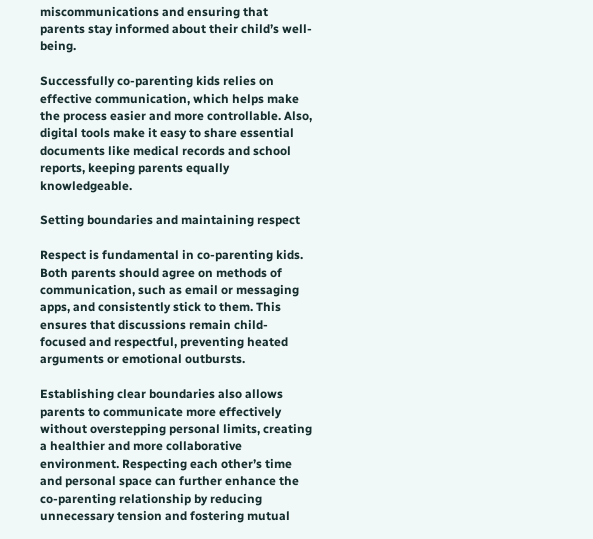miscommunications and ensuring that parents stay informed about their child’s well-being.

Successfully co-parenting kids relies on effective communication, which helps make the process easier and more controllable. Also, digital tools make it easy to share essential documents like medical records and school reports, keeping parents equally knowledgeable.

Setting boundaries and maintaining respect

Respect is fundamental in co-parenting kids. Both parents should agree on methods of communication, such as email or messaging apps, and consistently stick to them. This ensures that discussions remain child-focused and respectful, preventing heated arguments or emotional outbursts.

Establishing clear boundaries also allows parents to communicate more effectively without overstepping personal limits, creating a healthier and more collaborative environment. Respecting each other’s time and personal space can further enhance the co-parenting relationship by reducing unnecessary tension and fostering mutual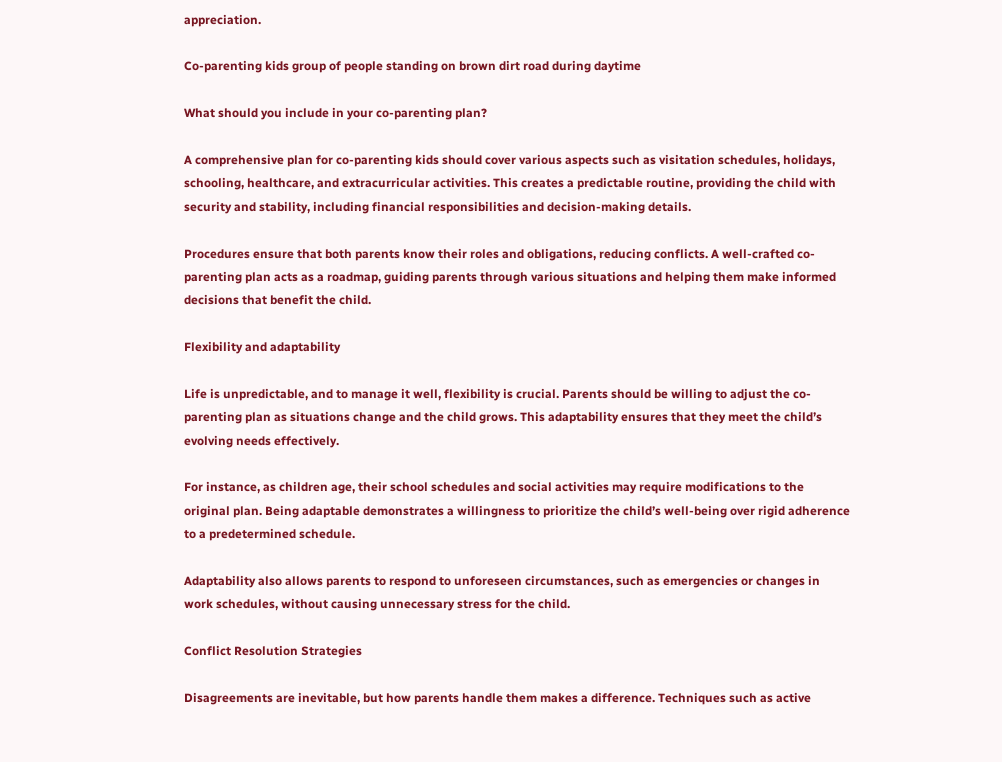appreciation.

Co-parenting kids group of people standing on brown dirt road during daytime

What should you include in your co-parenting plan?

A comprehensive plan for co-parenting kids should cover various aspects such as visitation schedules, holidays, schooling, healthcare, and extracurricular activities. This creates a predictable routine, providing the child with security and stability, including financial responsibilities and decision-making details.

Procedures ensure that both parents know their roles and obligations, reducing conflicts. A well-crafted co-parenting plan acts as a roadmap, guiding parents through various situations and helping them make informed decisions that benefit the child.

Flexibility and adaptability

Life is unpredictable, and to manage it well, flexibility is crucial. Parents should be willing to adjust the co-parenting plan as situations change and the child grows. This adaptability ensures that they meet the child’s evolving needs effectively.

For instance, as children age, their school schedules and social activities may require modifications to the original plan. Being adaptable demonstrates a willingness to prioritize the child’s well-being over rigid adherence to a predetermined schedule.

Adaptability also allows parents to respond to unforeseen circumstances, such as emergencies or changes in work schedules, without causing unnecessary stress for the child.

Conflict Resolution Strategies

Disagreements are inevitable, but how parents handle them makes a difference. Techniques such as active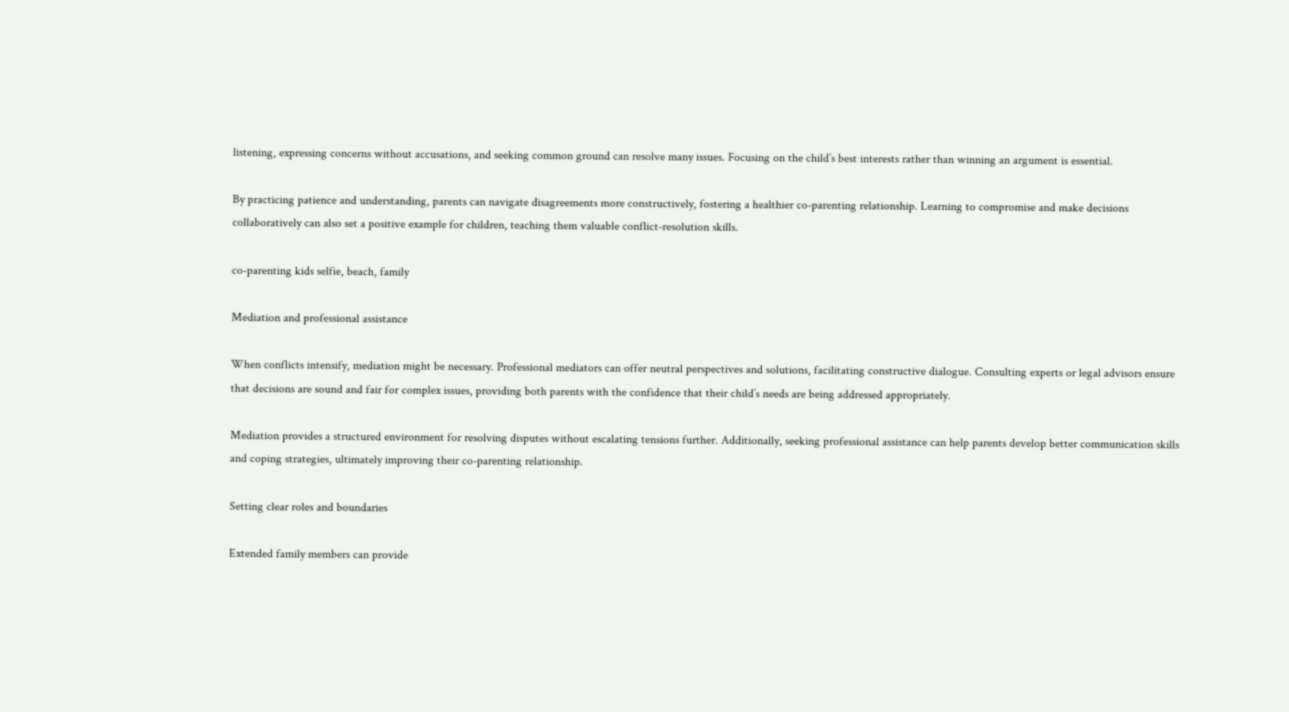listening, expressing concerns without accusations, and seeking common ground can resolve many issues. Focusing on the child’s best interests rather than winning an argument is essential.

By practicing patience and understanding, parents can navigate disagreements more constructively, fostering a healthier co-parenting relationship. Learning to compromise and make decisions collaboratively can also set a positive example for children, teaching them valuable conflict-resolution skills.

co-parenting kids selfie, beach, family

Mediation and professional assistance

When conflicts intensify, mediation might be necessary. Professional mediators can offer neutral perspectives and solutions, facilitating constructive dialogue. Consulting experts or legal advisors ensure that decisions are sound and fair for complex issues, providing both parents with the confidence that their child’s needs are being addressed appropriately.

Mediation provides a structured environment for resolving disputes without escalating tensions further. Additionally, seeking professional assistance can help parents develop better communication skills and coping strategies, ultimately improving their co-parenting relationship.

Setting clear roles and boundaries

Extended family members can provide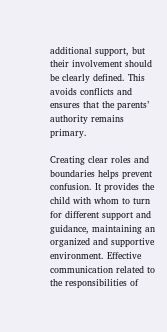additional support, but their involvement should be clearly defined. This avoids conflicts and ensures that the parents’ authority remains primary.

Creating clear roles and boundaries helps prevent confusion. It provides the child with whom to turn for different support and guidance, maintaining an organized and supportive environment. Effective communication related to the responsibilities of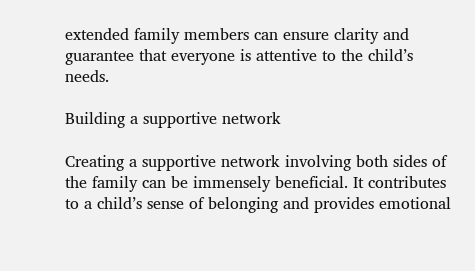extended family members can ensure clarity and guarantee that everyone is attentive to the child’s needs.

Building a supportive network

Creating a supportive network involving both sides of the family can be immensely beneficial. It contributes to a child’s sense of belonging and provides emotional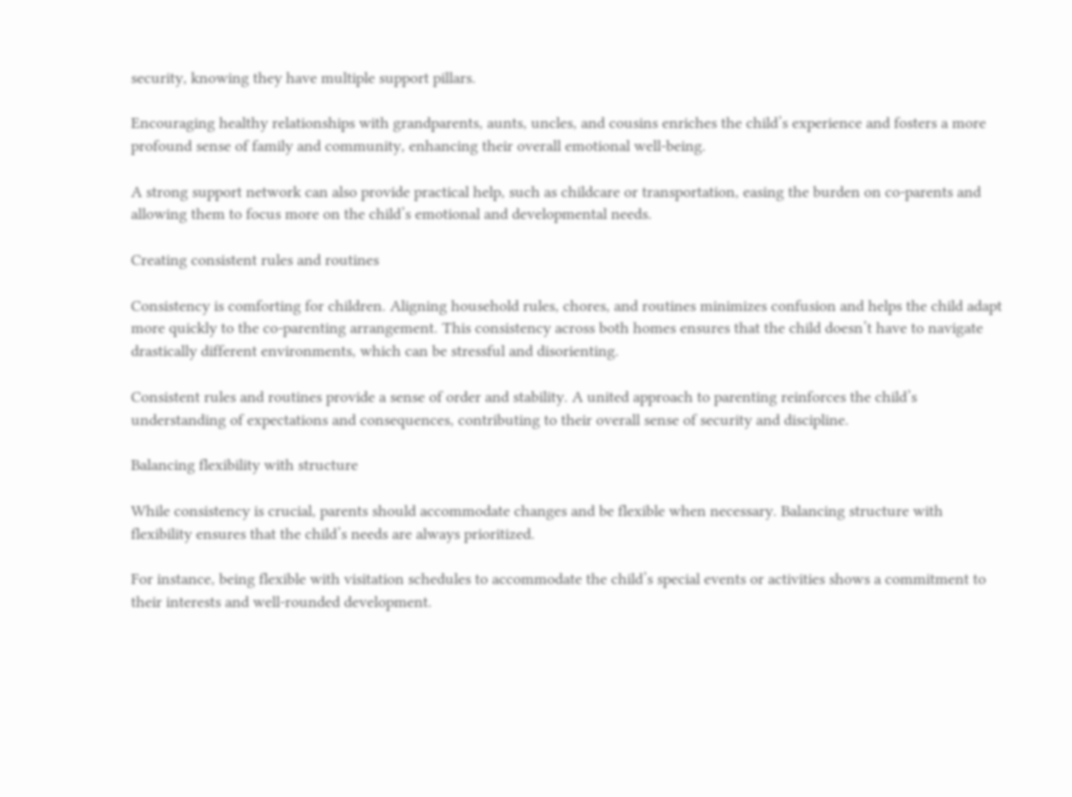security, knowing they have multiple support pillars.

Encouraging healthy relationships with grandparents, aunts, uncles, and cousins enriches the child’s experience and fosters a more profound sense of family and community, enhancing their overall emotional well-being.

A strong support network can also provide practical help, such as childcare or transportation, easing the burden on co-parents and allowing them to focus more on the child’s emotional and developmental needs.

Creating consistent rules and routines

Consistency is comforting for children. Aligning household rules, chores, and routines minimizes confusion and helps the child adapt more quickly to the co-parenting arrangement. This consistency across both homes ensures that the child doesn’t have to navigate drastically different environments, which can be stressful and disorienting.

Consistent rules and routines provide a sense of order and stability. A united approach to parenting reinforces the child’s understanding of expectations and consequences, contributing to their overall sense of security and discipline.

Balancing flexibility with structure

While consistency is crucial, parents should accommodate changes and be flexible when necessary. Balancing structure with flexibility ensures that the child’s needs are always prioritized.

For instance, being flexible with visitation schedules to accommodate the child’s special events or activities shows a commitment to their interests and well-rounded development.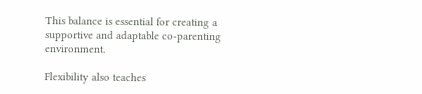This balance is essential for creating a supportive and adaptable co-parenting environment.

Flexibility also teaches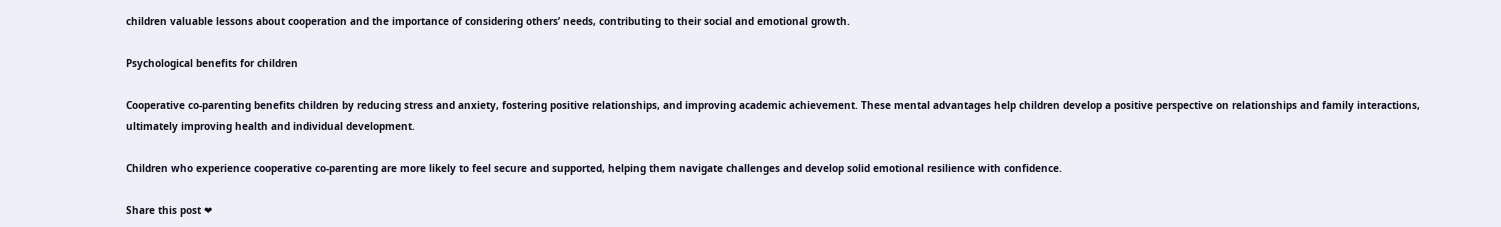children valuable lessons about cooperation and the importance of considering others’ needs, contributing to their social and emotional growth.

Psychological benefits for children

Cooperative co-parenting benefits children by reducing stress and anxiety, fostering positive relationships, and improving academic achievement. These mental advantages help children develop a positive perspective on relationships and family interactions, ultimately improving health and individual development.

Children who experience cooperative co-parenting are more likely to feel secure and supported, helping them navigate challenges and develop solid emotional resilience with confidence.

Share this post ❤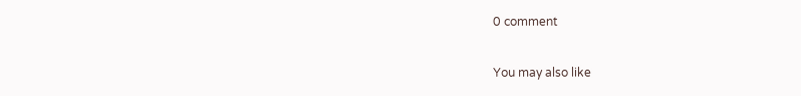0 comment

You may also like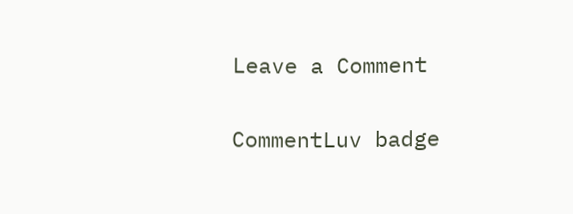Leave a Comment

CommentLuv badge